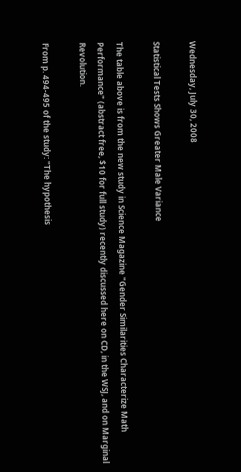Wednesday, July 30, 2008

Statistical Tests Shows Greater Male Variance

The table above is from the new study in Science Magazine "Gender Similarities Characterize Math Performance" (abstract free, $10 for full study) recently discussed here on CD, in the WSJ, and on Marginal Revolution.

From p. 494-495 of the study: "The hypothesis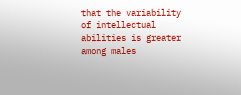that the variability of intellectual abilities is greater among males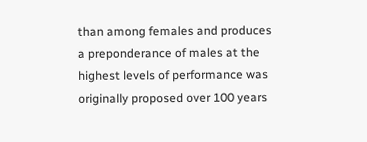than among females and produces a preponderance of males at the highest levels of performance was originally proposed over 100 years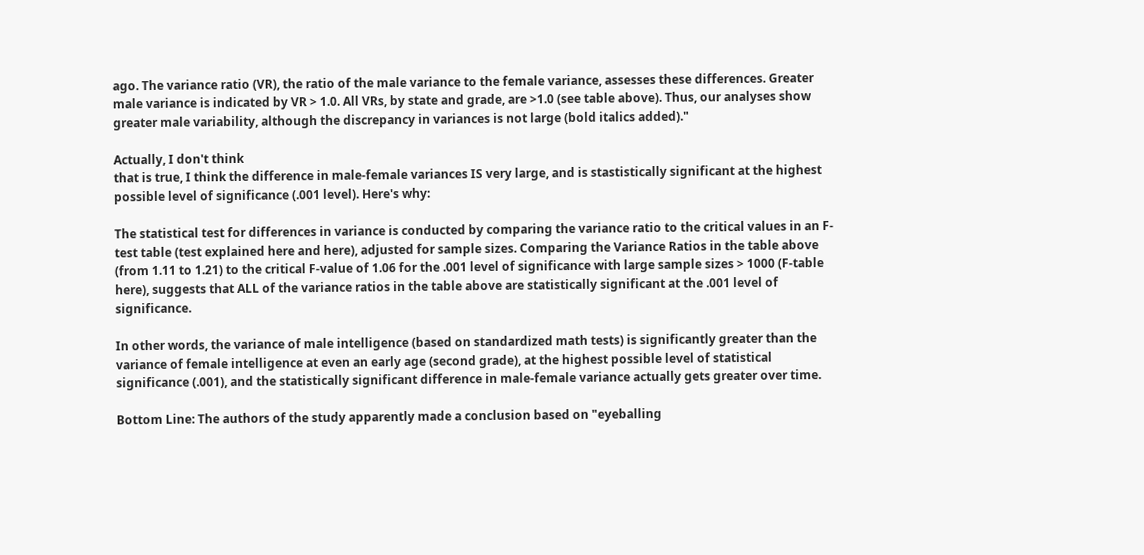ago. The variance ratio (VR), the ratio of the male variance to the female variance, assesses these differences. Greater male variance is indicated by VR > 1.0. All VRs, by state and grade, are >1.0 (see table above). Thus, our analyses show greater male variability, although the discrepancy in variances is not large (bold italics added)."

Actually, I don't think
that is true, I think the difference in male-female variances IS very large, and is stastistically significant at the highest possible level of significance (.001 level). Here's why:

The statistical test for differences in variance is conducted by comparing the variance ratio to the critical values in an F-test table (test explained here and here), adjusted for sample sizes. Comparing the Variance Ratios in the table above (from 1.11 to 1.21) to the critical F-value of 1.06 for the .001 level of significance with large sample sizes > 1000 (F-table here), suggests that ALL of the variance ratios in the table above are statistically significant at the .001 level of significance.

In other words, the variance of male intelligence (based on standardized math tests) is significantly greater than the variance of female intelligence at even an early age (second grade), at the highest possible level of statistical significance (.001), and the statistically significant difference in male-female variance actually gets greater over time.

Bottom Line: The authors of the study apparently made a conclusion based on "eyeballing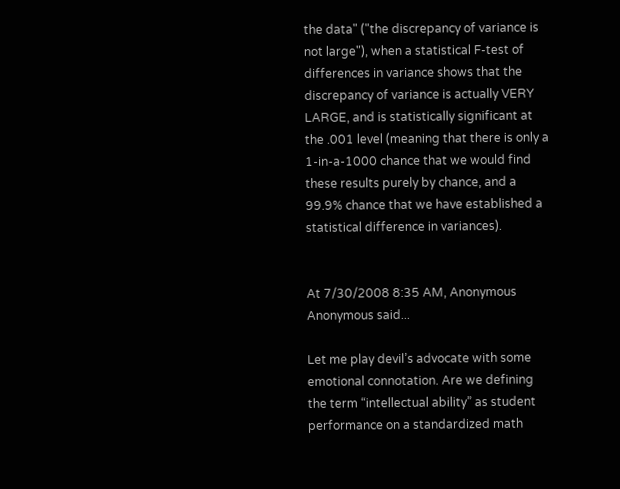the data" ("the discrepancy of variance is not large"), when a statistical F-test of differences in variance shows that the discrepancy of variance is actually VERY LARGE, and is statistically significant at the .001 level (meaning that there is only a 1-in-a-1000 chance that we would find these results purely by chance, and a 99.9% chance that we have established a statistical difference in variances).


At 7/30/2008 8:35 AM, Anonymous Anonymous said...

Let me play devil’s advocate with some emotional connotation. Are we defining the term “intellectual ability” as student performance on a standardized math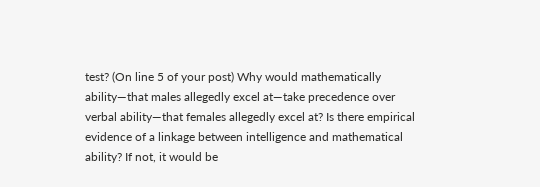test? (On line 5 of your post) Why would mathematically ability—that males allegedly excel at—take precedence over verbal ability—that females allegedly excel at? Is there empirical evidence of a linkage between intelligence and mathematical ability? If not, it would be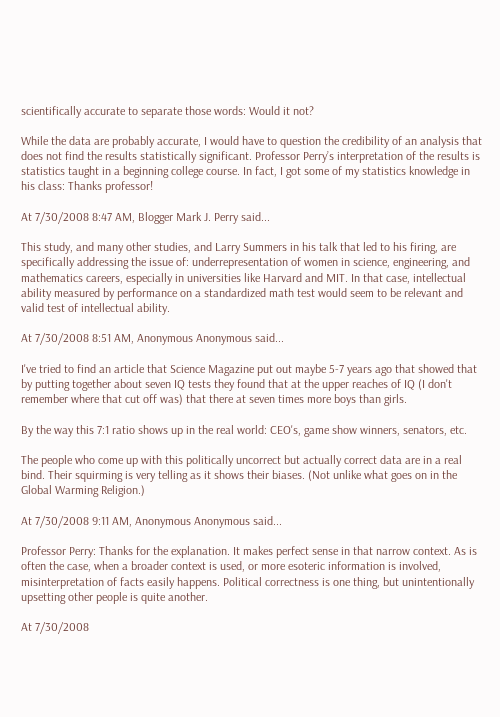scientifically accurate to separate those words: Would it not?

While the data are probably accurate, I would have to question the credibility of an analysis that does not find the results statistically significant. Professor Perry’s interpretation of the results is statistics taught in a beginning college course. In fact, I got some of my statistics knowledge in his class: Thanks professor!

At 7/30/2008 8:47 AM, Blogger Mark J. Perry said...

This study, and many other studies, and Larry Summers in his talk that led to his firing, are specifically addressing the issue of: underrepresentation of women in science, engineering, and mathematics careers, especially in universities like Harvard and MIT. In that case, intellectual ability measured by performance on a standardized math test would seem to be relevant and valid test of intellectual ability.

At 7/30/2008 8:51 AM, Anonymous Anonymous said...

I've tried to find an article that Science Magazine put out maybe 5-7 years ago that showed that by putting together about seven IQ tests they found that at the upper reaches of IQ (I don't remember where that cut off was) that there at seven times more boys than girls.

By the way this 7:1 ratio shows up in the real world: CEO's, game show winners, senators, etc.

The people who come up with this politically uncorrect but actually correct data are in a real bind. Their squirming is very telling as it shows their biases. (Not unlike what goes on in the Global Warming Religion.)

At 7/30/2008 9:11 AM, Anonymous Anonymous said...

Professor Perry: Thanks for the explanation. It makes perfect sense in that narrow context. As is often the case, when a broader context is used, or more esoteric information is involved, misinterpretation of facts easily happens. Political correctness is one thing, but unintentionally upsetting other people is quite another.

At 7/30/2008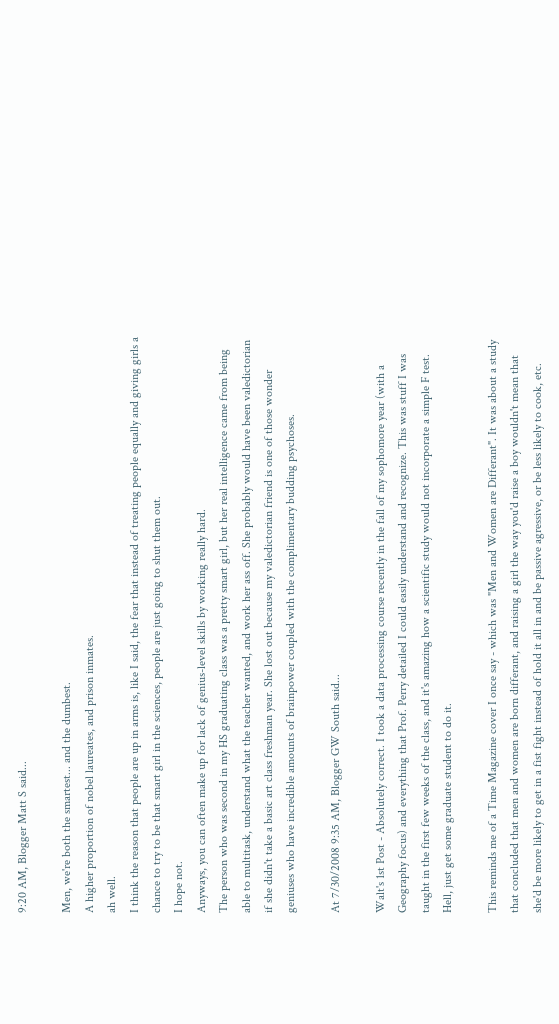9:20 AM, Blogger Matt S said...

Men, we're both the smartest... and the dumbest.
A higher proportion of nobel laureates, and prison inmates.
ah well.
I think the reason that people are up in arms is, like I said, the fear that instead of treating people equally and giving girls a chance to try to be that smart girl in the sciences, people are just going to shut them out.
I hope not.
Anyways, you can often make up for lack of genius-level skills by working really hard.
The person who was second in my HS graduating class was a pretty smart girl, but her real intelligence came from being able to multitask, understand what the teacher wanted, and work her ass off. She probably would have been valedictorian if she didn't take a basic art class freshman year. She lost out because my valedictorian friend is one of those wonder geniuses who have incredible amounts of brainpower coupled with the complimentary budding psychoses.

At 7/30/2008 9:35 AM, Blogger GW South said...

Walt's 1st Post - Absolutely correct. I took a data processing course recently in the fall of my sophomore year (with a Geography focus) and everything that Prof. Perry detailed I could easily understand and recognize. This was stuff I was taught in the first few weeks of the class, and it's amazing how a scientific study would not incorporate a simple F test. Hell, just get some graduate student to do it.

This reminds me of a Time Magazine cover I once say - which was "Men and Women are Differant". It was about a study that concluded that men and women are born differant, and raising a girl the way you'd raise a boy wouldn't mean that she'd be more likely to get in a fist fight instead of hold it all in and be passive agressive, or be less likely to cook, etc.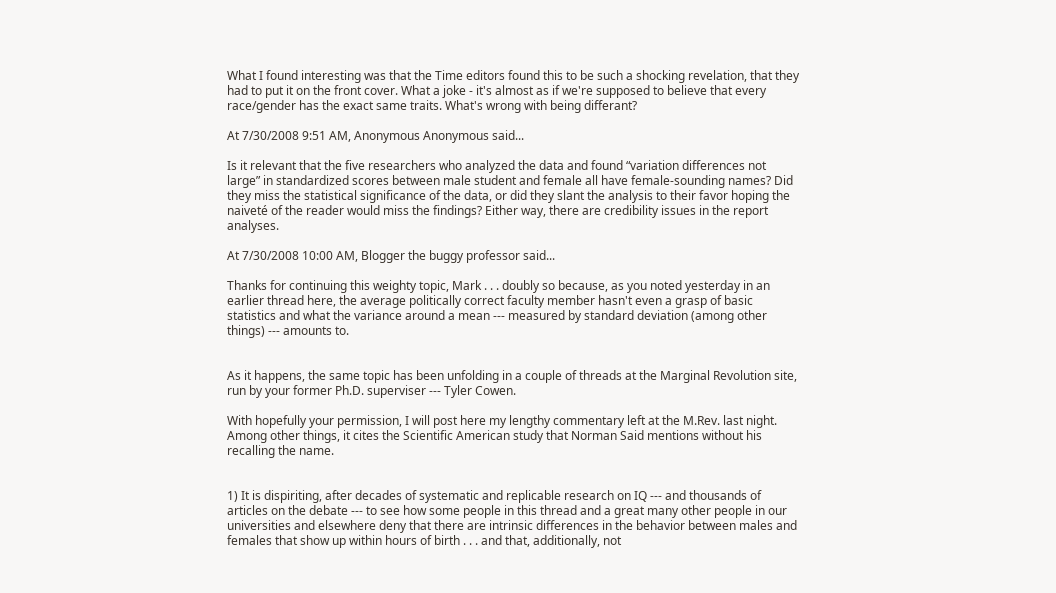What I found interesting was that the Time editors found this to be such a shocking revelation, that they had to put it on the front cover. What a joke - it's almost as if we're supposed to believe that every race/gender has the exact same traits. What's wrong with being differant?

At 7/30/2008 9:51 AM, Anonymous Anonymous said...

Is it relevant that the five researchers who analyzed the data and found “variation differences not large” in standardized scores between male student and female all have female-sounding names? Did they miss the statistical significance of the data, or did they slant the analysis to their favor hoping the naiveté of the reader would miss the findings? Either way, there are credibility issues in the report analyses.

At 7/30/2008 10:00 AM, Blogger the buggy professor said...

Thanks for continuing this weighty topic, Mark . . . doubly so because, as you noted yesterday in an earlier thread here, the average politically correct faculty member hasn't even a grasp of basic statistics and what the variance around a mean --- measured by standard deviation (among other things) --- amounts to.


As it happens, the same topic has been unfolding in a couple of threads at the Marginal Revolution site, run by your former Ph.D. superviser --- Tyler Cowen.

With hopefully your permission, I will post here my lengthy commentary left at the M.Rev. last night. Among other things, it cites the Scientific American study that Norman Said mentions without his recalling the name.


1) It is dispiriting, after decades of systematic and replicable research on IQ --- and thousands of articles on the debate --- to see how some people in this thread and a great many other people in our universities and elsewhere deny that there are intrinsic differences in the behavior between males and females that show up within hours of birth . . . and that, additionally, not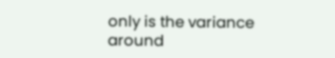only is the variance around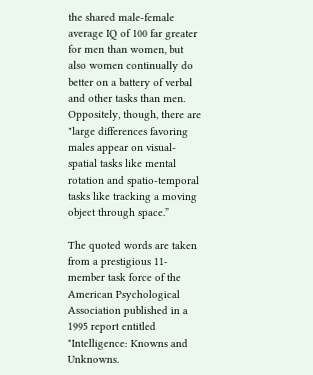the shared male-female average IQ of 100 far greater for men than women, but also women continually do better on a battery of verbal and other tasks than men. Oppositely, though, there are "large differences favoring males appear on visual-spatial tasks like mental rotation and spatio-temporal tasks like tracking a moving object through space.”

The quoted words are taken from a prestigious 11-member task force of the American Psychological Association published in a 1995 report entitled "Intelligence: Knowns and Unknowns.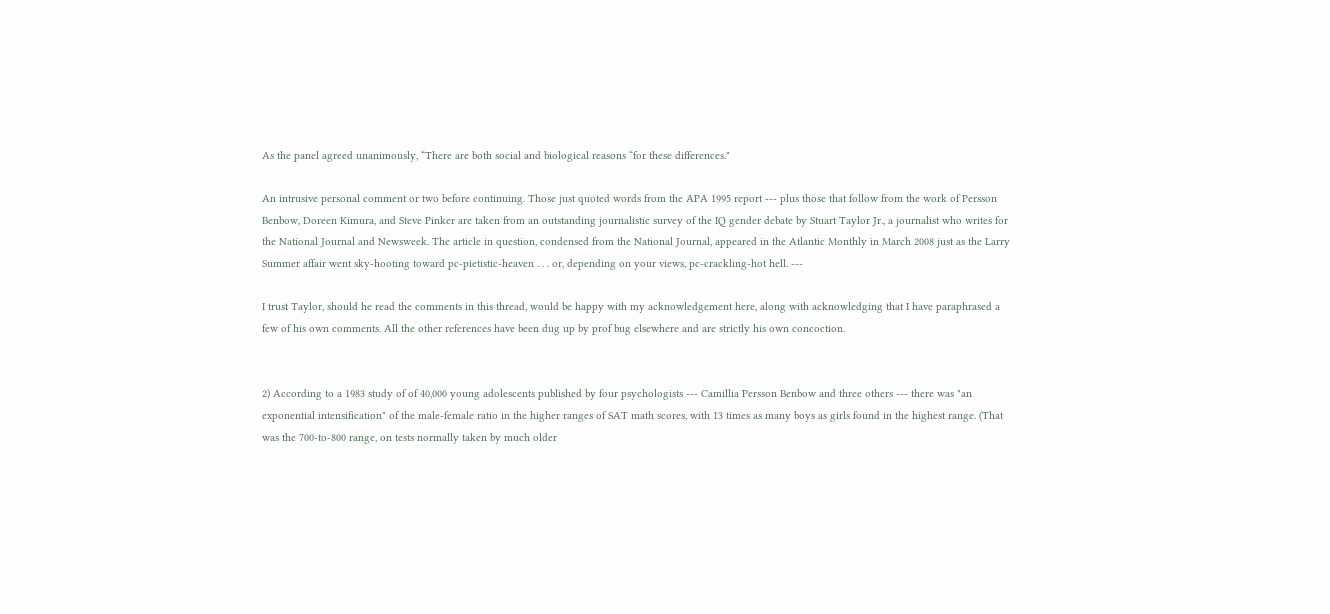As the panel agreed unanimously, “There are both social and biological reasons “for these differences."

An intrusive personal comment or two before continuing. Those just quoted words from the APA 1995 report --- plus those that follow from the work of Persson Benbow, Doreen Kimura, and Steve Pinker are taken from an outstanding journalistic survey of the IQ gender debate by Stuart Taylor Jr., a journalist who writes for the National Journal and Newsweek. The article in question, condensed from the National Journal, appeared in the Atlantic Monthly in March 2008 just as the Larry Summer affair went sky-hooting toward pc-pietistic-heaven . . . or, depending on your views, pc-crackling-hot hell. ---

I trust Taylor, should he read the comments in this thread, would be happy with my acknowledgement here, along with acknowledging that I have paraphrased a few of his own comments. All the other references have been dug up by prof bug elsewhere and are strictly his own concoction.


2) According to a 1983 study of of 40,000 young adolescents published by four psychologists --- Camillia Persson Benbow and three others --- there was "an exponential intensification" of the male-female ratio in the higher ranges of SAT math scores, with 13 times as many boys as girls found in the highest range. (That was the 700-to-800 range, on tests normally taken by much older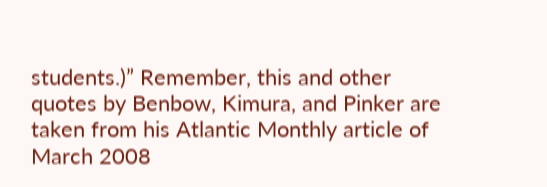students.)” Remember, this and other quotes by Benbow, Kimura, and Pinker are taken from his Atlantic Monthly article of March 2008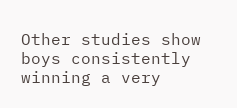Other studies show boys consistently winning a very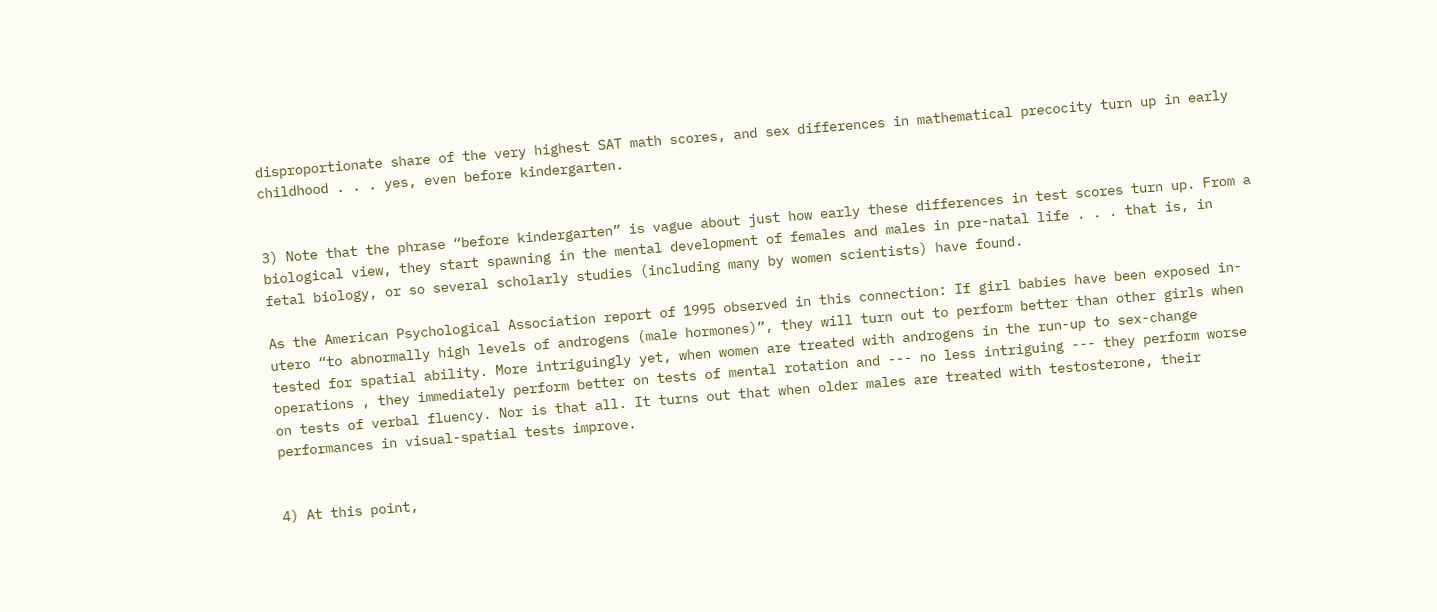disproportionate share of the very highest SAT math scores, and sex differences in mathematical precocity turn up in early childhood . . . yes, even before kindergarten.


3) Note that the phrase “before kindergarten” is vague about just how early these differences in test scores turn up. From a biological view, they start spawning in the mental development of females and males in pre-natal life . . . that is, in fetal biology, or so several scholarly studies (including many by women scientists) have found.

As the American Psychological Association report of 1995 observed in this connection: If girl babies have been exposed in- utero “to abnormally high levels of androgens (male hormones)”, they will turn out to perform better than other girls when tested for spatial ability. More intriguingly yet, when women are treated with androgens in the run-up to sex-change operations , they immediately perform better on tests of mental rotation and --- no less intriguing --- they perform worse on tests of verbal fluency. Nor is that all. It turns out that when older males are treated with testosterone, their performances in visual-spatial tests improve.


4) At this point,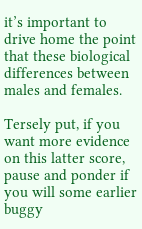it’s important to drive home the point that these biological differences between males and females.

Tersely put, if you want more evidence on this latter score, pause and ponder if you will some earlier buggy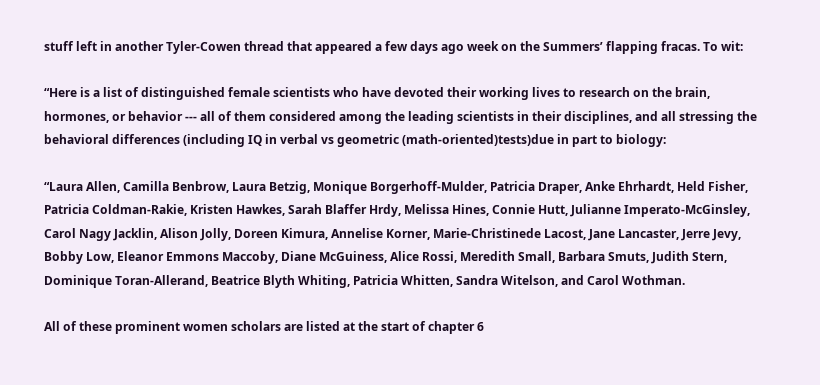stuff left in another Tyler-Cowen thread that appeared a few days ago week on the Summers’ flapping fracas. To wit:

“Here is a list of distinguished female scientists who have devoted their working lives to research on the brain, hormones, or behavior --- all of them considered among the leading scientists in their disciplines, and all stressing the behavioral differences (including IQ in verbal vs geometric (math-oriented)tests)due in part to biology:

“Laura Allen, Camilla Benbrow, Laura Betzig, Monique Borgerhoff-Mulder, Patricia Draper, Anke Ehrhardt, Held Fisher, Patricia Coldman-Rakie, Kristen Hawkes, Sarah Blaffer Hrdy, Melissa Hines, Connie Hutt, Julianne Imperato-McGinsley, Carol Nagy Jacklin, Alison Jolly, Doreen Kimura, Annelise Korner, Marie-Christinede Lacost, Jane Lancaster, Jerre Jevy, Bobby Low, Eleanor Emmons Maccoby, Diane McGuiness, Alice Rossi, Meredith Small, Barbara Smuts, Judith Stern, Dominique Toran-Allerand, Beatrice Blyth Whiting, Patricia Whitten, Sandra Witelson, and Carol Wothman.

All of these prominent women scholars are listed at the start of chapter 6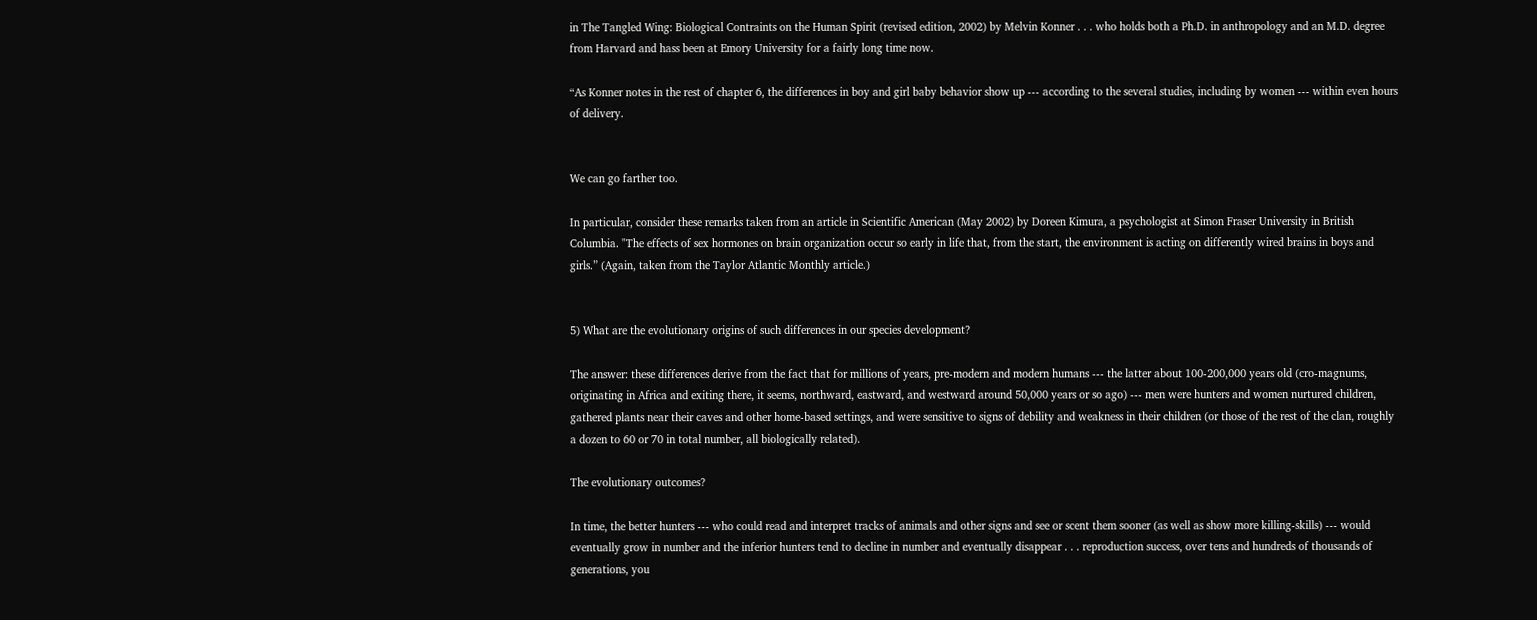in The Tangled Wing: Biological Contraints on the Human Spirit (revised edition, 2002) by Melvin Konner . . . who holds both a Ph.D. in anthropology and an M.D. degree from Harvard and hass been at Emory University for a fairly long time now.

“As Konner notes in the rest of chapter 6, the differences in boy and girl baby behavior show up --- according to the several studies, including by women --- within even hours of delivery.


We can go farther too.

In particular, consider these remarks taken from an article in Scientific American (May 2002) by Doreen Kimura, a psychologist at Simon Fraser University in British Columbia. "The effects of sex hormones on brain organization occur so early in life that, from the start, the environment is acting on differently wired brains in boys and girls.” (Again, taken from the Taylor Atlantic Monthly article.)


5) What are the evolutionary origins of such differences in our species development?

The answer: these differences derive from the fact that for millions of years, pre-modern and modern humans --- the latter about 100-200,000 years old (cro-magnums, originating in Africa and exiting there, it seems, northward, eastward, and westward around 50,000 years or so ago) --- men were hunters and women nurtured children, gathered plants near their caves and other home-based settings, and were sensitive to signs of debility and weakness in their children (or those of the rest of the clan, roughly a dozen to 60 or 70 in total number, all biologically related).

The evolutionary outcomes?

In time, the better hunters --- who could read and interpret tracks of animals and other signs and see or scent them sooner (as well as show more killing-skills) --- would eventually grow in number and the inferior hunters tend to decline in number and eventually disappear . . . reproduction success, over tens and hundreds of thousands of generations, you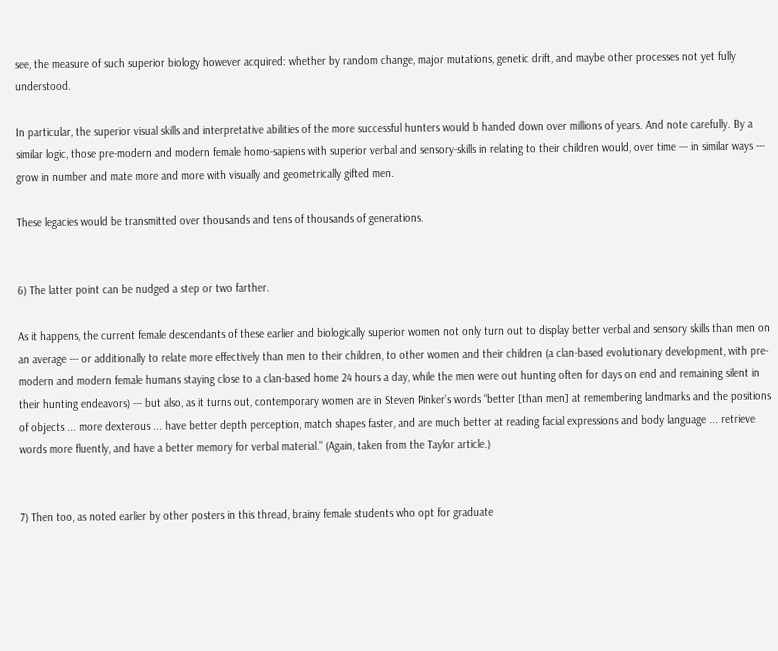see, the measure of such superior biology however acquired: whether by random change, major mutations, genetic drift, and maybe other processes not yet fully understood.

In particular, the superior visual skills and interpretative abilities of the more successful hunters would b handed down over millions of years. And note carefully. By a similar logic, those pre-modern and modern female homo-sapiens with superior verbal and sensory-skills in relating to their children would, over time --- in similar ways --- grow in number and mate more and more with visually and geometrically gifted men.

These legacies would be transmitted over thousands and tens of thousands of generations.


6) The latter point can be nudged a step or two farther.

As it happens, the current female descendants of these earlier and biologically superior women not only turn out to display better verbal and sensory skills than men on an average --- or additionally to relate more effectively than men to their children, to other women and their children (a clan-based evolutionary development, with pre-modern and modern female humans staying close to a clan-based home 24 hours a day, while the men were out hunting often for days on end and remaining silent in their hunting endeavors) --- but also, as it turns out, contemporary women are in Steven Pinker’s words “better [than men] at remembering landmarks and the positions of objects ... more dexterous ... have better depth perception, match shapes faster, and are much better at reading facial expressions and body language ... retrieve words more fluently, and have a better memory for verbal material." (Again, taken from the Taylor article.)


7) Then too, as noted earlier by other posters in this thread, brainy female students who opt for graduate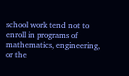school work tend not to enroll in programs of mathematics, engineering, or the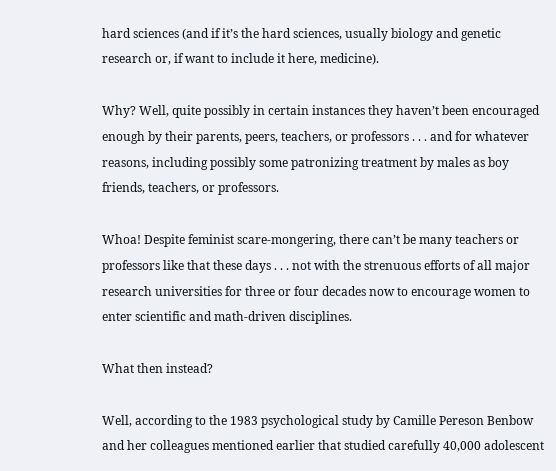hard sciences (and if it’s the hard sciences, usually biology and genetic research or, if want to include it here, medicine).

Why? Well, quite possibly in certain instances they haven’t been encouraged enough by their parents, peers, teachers, or professors . . . and for whatever reasons, including possibly some patronizing treatment by males as boy friends, teachers, or professors.

Whoa! Despite feminist scare-mongering, there can’t be many teachers or professors like that these days . . . not with the strenuous efforts of all major research universities for three or four decades now to encourage women to enter scientific and math-driven disciplines.

What then instead?

Well, according to the 1983 psychological study by Camille Pereson Benbow and her colleagues mentioned earlier that studied carefully 40,000 adolescent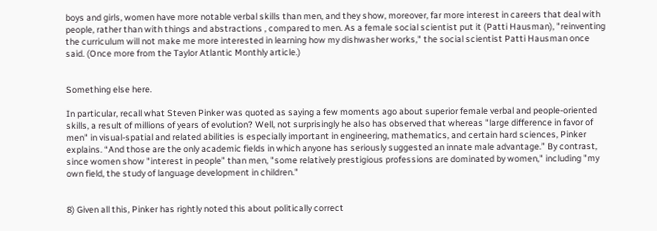boys and girls, women have more notable verbal skills than men, and they show, moreover, far more interest in careers that deal with people, rather than with things and abstractions , compared to men. As a female social scientist put it (Patti Hausman), "reinventing the curriculum will not make me more interested in learning how my dishwasher works," the social scientist Patti Hausman once said. (Once more from the Taylor Atlantic Monthly article.)


Something else here.

In particular, recall what Steven Pinker was quoted as saying a few moments ago about superior female verbal and people-oriented skills, a result of millions of years of evolution? Well, not surprisingly he also has observed that whereas "large difference in favor of men" in visual-spatial and related abilities is especially important in engineering, mathematics, and certain hard sciences, Pinker explains. “And those are the only academic fields in which anyone has seriously suggested an innate male advantage.” By contrast, since women show "interest in people” than men, "some relatively prestigious professions are dominated by women," including "my own field, the study of language development in children."


8) Given all this, Pinker has rightly noted this about politically correct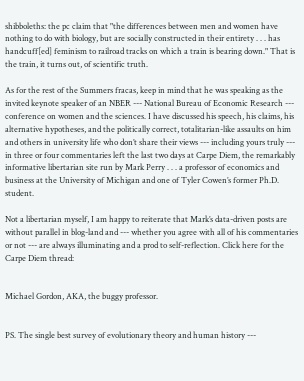shibboleths: the pc claim that "the differences between men and women have nothing to do with biology, but are socially constructed in their entirety . . . has handcuff[ed] feminism to railroad tracks on which a train is bearing down." That is the train, it turns out, of scientific truth.

As for the rest of the Summers fracas, keep in mind that he was speaking as the invited keynote speaker of an NBER --- National Bureau of Economic Research --- conference on women and the sciences. I have discussed his speech, his claims, his alternative hypotheses, and the politically correct, totalitarian-like assaults on him and others in university life who don’t share their views --- including yours truly --- in three or four commentaries left the last two days at Carpe Diem, the remarkably informative libertarian site run by Mark Perry . . . a professor of economics and business at the University of Michigan and one of Tyler Cowen’s former Ph.D. student.

Not a libertarian myself, I am happy to reiterate that Mark’s data-driven posts are without parallel in blog-land and --- whether you agree with all of his commentaries or not --- are always illuminating and a prod to self-reflection. Click here for the Carpe Diem thread:


Michael Gordon, AKA, the buggy professor.


PS. The single best survey of evolutionary theory and human history ---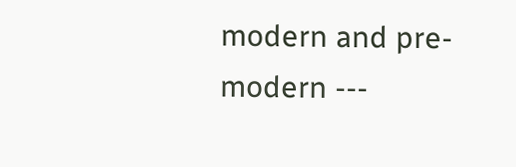modern and pre-modern ---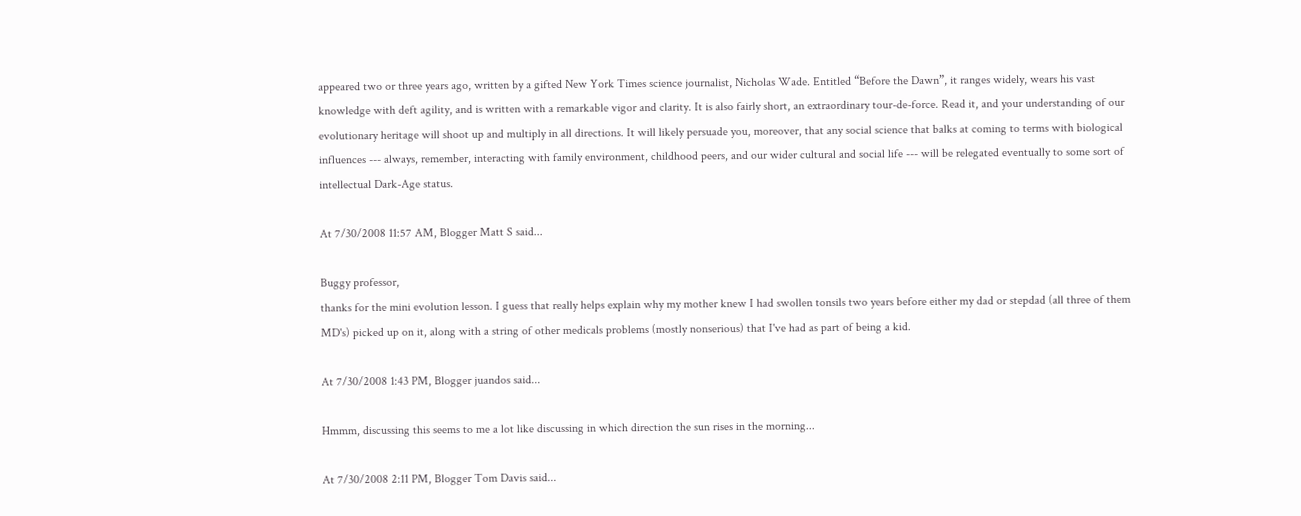appeared two or three years ago, written by a gifted New York Times science journalist, Nicholas Wade. Entitled “Before the Dawn”, it ranges widely, wears his vast knowledge with deft agility, and is written with a remarkable vigor and clarity. It is also fairly short, an extraordinary tour-de-force. Read it, and your understanding of our evolutionary heritage will shoot up and multiply in all directions. It will likely persuade you, moreover, that any social science that balks at coming to terms with biological influences --- always, remember, interacting with family environment, childhood peers, and our wider cultural and social life --- will be relegated eventually to some sort of intellectual Dark-Age status.

At 7/30/2008 11:57 AM, Blogger Matt S said...

Buggy professor,
thanks for the mini evolution lesson. I guess that really helps explain why my mother knew I had swollen tonsils two years before either my dad or stepdad (all three of them MD's) picked up on it, along with a string of other medicals problems (mostly nonserious) that I've had as part of being a kid.

At 7/30/2008 1:43 PM, Blogger juandos said...

Hmmm, discussing this seems to me a lot like discussing in which direction the sun rises in the morning...

At 7/30/2008 2:11 PM, Blogger Tom Davis said...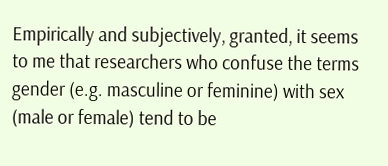Empirically and subjectively, granted, it seems to me that researchers who confuse the terms gender (e.g. masculine or feminine) with sex (male or female) tend to be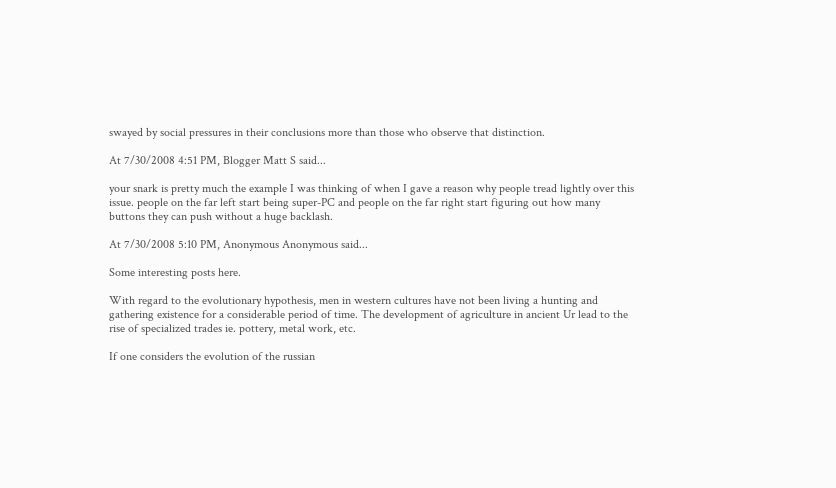swayed by social pressures in their conclusions more than those who observe that distinction.

At 7/30/2008 4:51 PM, Blogger Matt S said...

your snark is pretty much the example I was thinking of when I gave a reason why people tread lightly over this issue. people on the far left start being super-PC and people on the far right start figuring out how many buttons they can push without a huge backlash.

At 7/30/2008 5:10 PM, Anonymous Anonymous said...

Some interesting posts here.

With regard to the evolutionary hypothesis, men in western cultures have not been living a hunting and gathering existence for a considerable period of time. The development of agriculture in ancient Ur lead to the rise of specialized trades ie. pottery, metal work, etc.

If one considers the evolution of the russian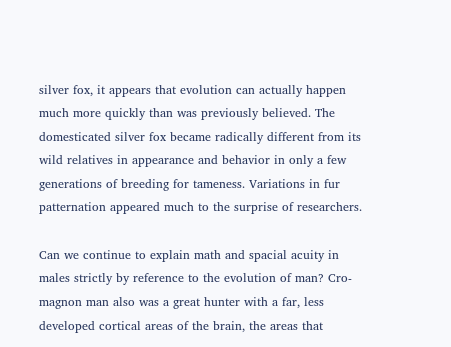silver fox, it appears that evolution can actually happen much more quickly than was previously believed. The domesticated silver fox became radically different from its wild relatives in appearance and behavior in only a few generations of breeding for tameness. Variations in fur patternation appeared much to the surprise of researchers.

Can we continue to explain math and spacial acuity in males strictly by reference to the evolution of man? Cro-magnon man also was a great hunter with a far, less developed cortical areas of the brain, the areas that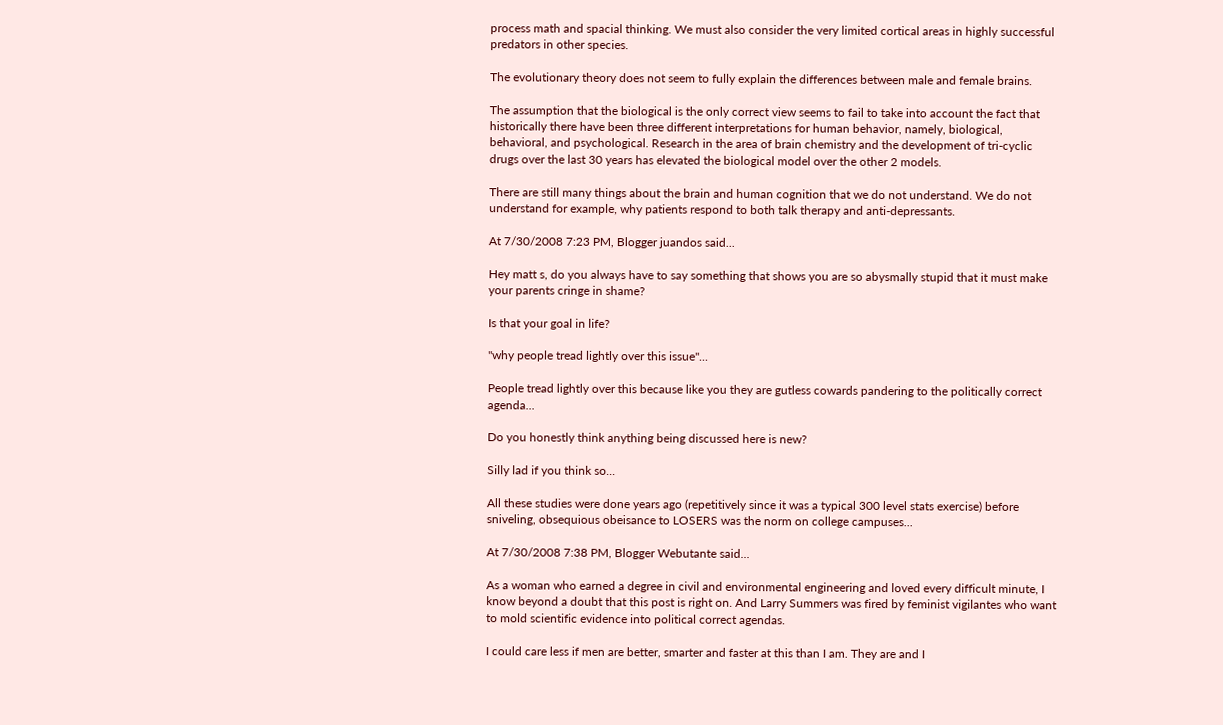process math and spacial thinking. We must also consider the very limited cortical areas in highly successful predators in other species.

The evolutionary theory does not seem to fully explain the differences between male and female brains.

The assumption that the biological is the only correct view seems to fail to take into account the fact that historically there have been three different interpretations for human behavior, namely, biological, behavioral, and psychological. Research in the area of brain chemistry and the development of tri-cyclic drugs over the last 30 years has elevated the biological model over the other 2 models.

There are still many things about the brain and human cognition that we do not understand. We do not understand for example, why patients respond to both talk therapy and anti-depressants.

At 7/30/2008 7:23 PM, Blogger juandos said...

Hey matt s, do you always have to say something that shows you are so abysmally stupid that it must make your parents cringe in shame?

Is that your goal in life?

"why people tread lightly over this issue"...

People tread lightly over this because like you they are gutless cowards pandering to the politically correct agenda...

Do you honestly think anything being discussed here is new?

Silly lad if you think so...

All these studies were done years ago (repetitively since it was a typical 300 level stats exercise) before sniveling, obsequious obeisance to LOSERS was the norm on college campuses...

At 7/30/2008 7:38 PM, Blogger Webutante said...

As a woman who earned a degree in civil and environmental engineering and loved every difficult minute, I know beyond a doubt that this post is right on. And Larry Summers was fired by feminist vigilantes who want to mold scientific evidence into political correct agendas.

I could care less if men are better, smarter and faster at this than I am. They are and I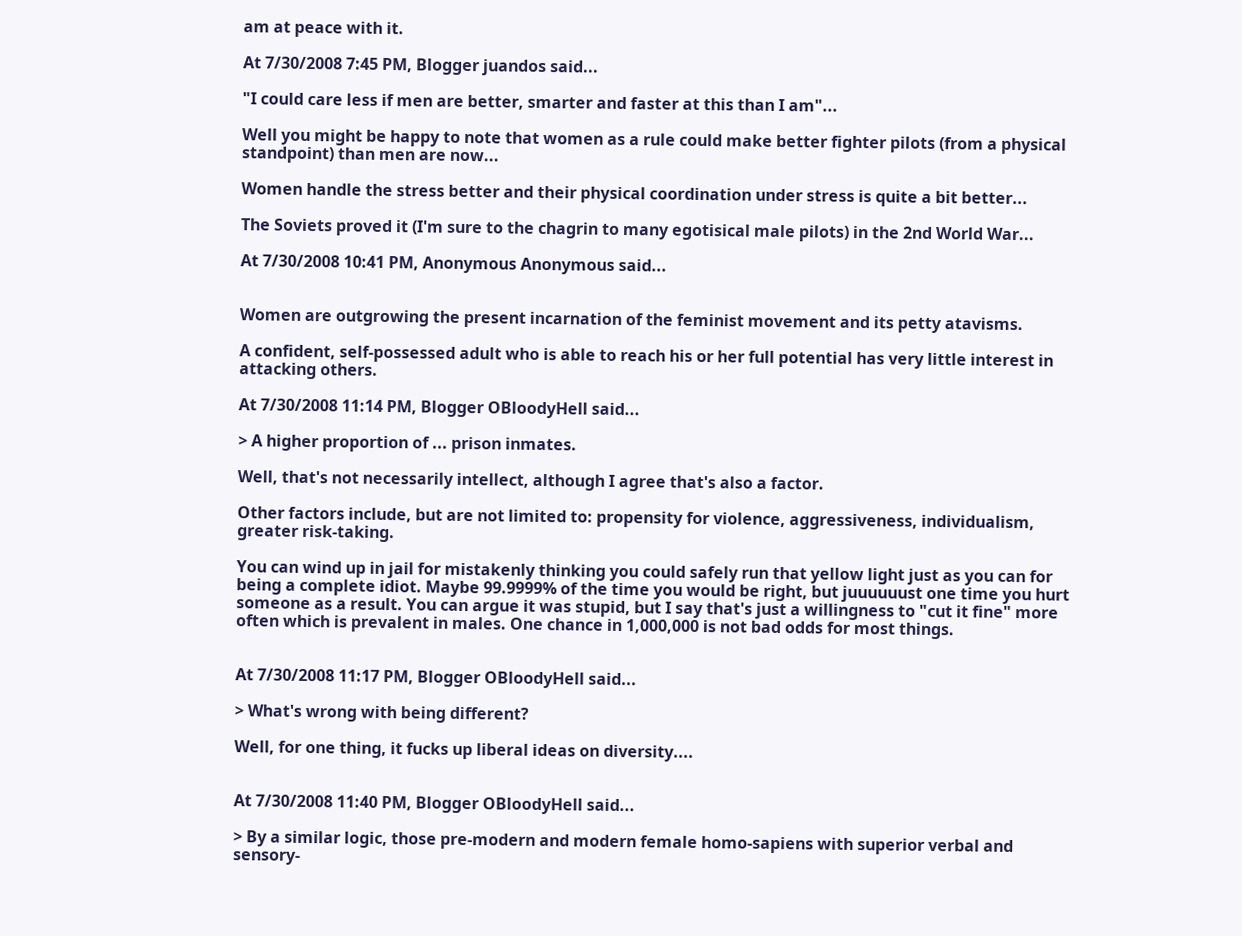am at peace with it.

At 7/30/2008 7:45 PM, Blogger juandos said...

"I could care less if men are better, smarter and faster at this than I am"...

Well you might be happy to note that women as a rule could make better fighter pilots (from a physical standpoint) than men are now...

Women handle the stress better and their physical coordination under stress is quite a bit better...

The Soviets proved it (I'm sure to the chagrin to many egotisical male pilots) in the 2nd World War...

At 7/30/2008 10:41 PM, Anonymous Anonymous said...


Women are outgrowing the present incarnation of the feminist movement and its petty atavisms.

A confident, self-possessed adult who is able to reach his or her full potential has very little interest in attacking others.

At 7/30/2008 11:14 PM, Blogger OBloodyHell said...

> A higher proportion of ... prison inmates.

Well, that's not necessarily intellect, although I agree that's also a factor.

Other factors include, but are not limited to: propensity for violence, aggressiveness, individualism, greater risk-taking.

You can wind up in jail for mistakenly thinking you could safely run that yellow light just as you can for being a complete idiot. Maybe 99.9999% of the time you would be right, but juuuuuust one time you hurt someone as a result. You can argue it was stupid, but I say that's just a willingness to "cut it fine" more often which is prevalent in males. One chance in 1,000,000 is not bad odds for most things.


At 7/30/2008 11:17 PM, Blogger OBloodyHell said...

> What's wrong with being different?

Well, for one thing, it fucks up liberal ideas on diversity....


At 7/30/2008 11:40 PM, Blogger OBloodyHell said...

> By a similar logic, those pre-modern and modern female homo-sapiens with superior verbal and sensory-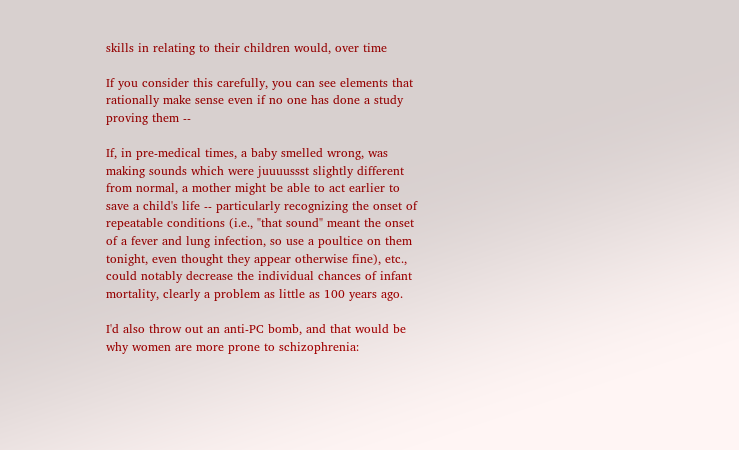skills in relating to their children would, over time

If you consider this carefully, you can see elements that rationally make sense even if no one has done a study proving them --

If, in pre-medical times, a baby smelled wrong, was making sounds which were juuuussst slightly different from normal, a mother might be able to act earlier to save a child's life -- particularly recognizing the onset of repeatable conditions (i.e., "that sound" meant the onset of a fever and lung infection, so use a poultice on them tonight, even thought they appear otherwise fine), etc., could notably decrease the individual chances of infant mortality, clearly a problem as little as 100 years ago.

I'd also throw out an anti-PC bomb, and that would be why women are more prone to schizophrenia: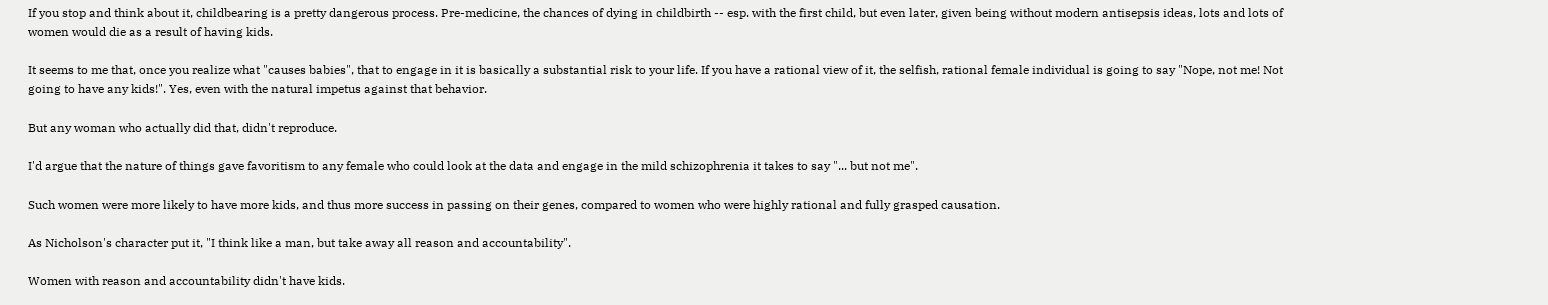If you stop and think about it, childbearing is a pretty dangerous process. Pre-medicine, the chances of dying in childbirth -- esp. with the first child, but even later, given being without modern antisepsis ideas, lots and lots of women would die as a result of having kids.

It seems to me that, once you realize what "causes babies", that to engage in it is basically a substantial risk to your life. If you have a rational view of it, the selfish, rational female individual is going to say "Nope, not me! Not going to have any kids!". Yes, even with the natural impetus against that behavior.

But any woman who actually did that, didn't reproduce.

I'd argue that the nature of things gave favoritism to any female who could look at the data and engage in the mild schizophrenia it takes to say "... but not me".

Such women were more likely to have more kids, and thus more success in passing on their genes, compared to women who were highly rational and fully grasped causation.

As Nicholson's character put it, "I think like a man, but take away all reason and accountability".

Women with reason and accountability didn't have kids.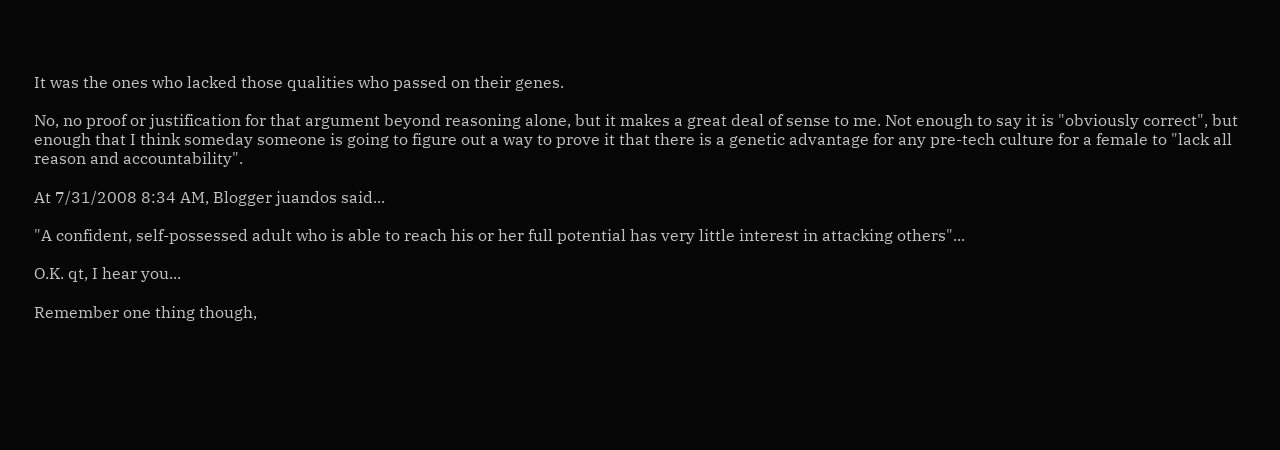It was the ones who lacked those qualities who passed on their genes.

No, no proof or justification for that argument beyond reasoning alone, but it makes a great deal of sense to me. Not enough to say it is "obviously correct", but enough that I think someday someone is going to figure out a way to prove it that there is a genetic advantage for any pre-tech culture for a female to "lack all reason and accountability".

At 7/31/2008 8:34 AM, Blogger juandos said...

"A confident, self-possessed adult who is able to reach his or her full potential has very little interest in attacking others"...

O.K. qt, I hear you...

Remember one thing though,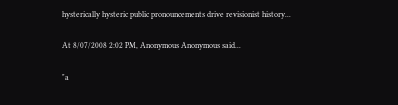hysterically hysteric public pronouncements drive revisionist history...

At 8/07/2008 2:02 PM, Anonymous Anonymous said...

"a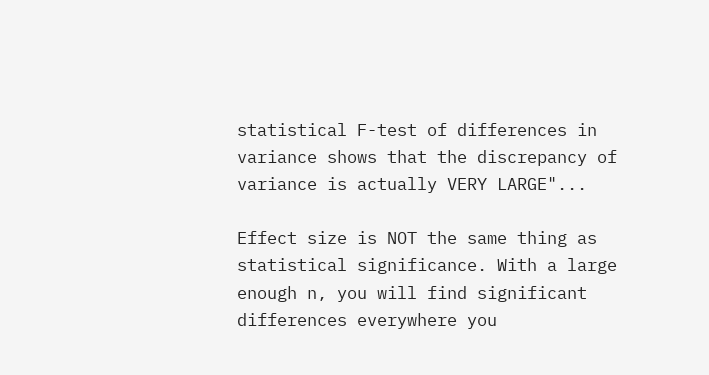statistical F-test of differences in variance shows that the discrepancy of variance is actually VERY LARGE"...

Effect size is NOT the same thing as statistical significance. With a large enough n, you will find significant differences everywhere you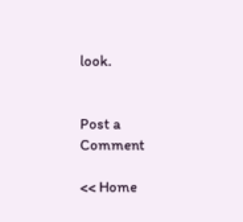look.


Post a Comment

<< Home